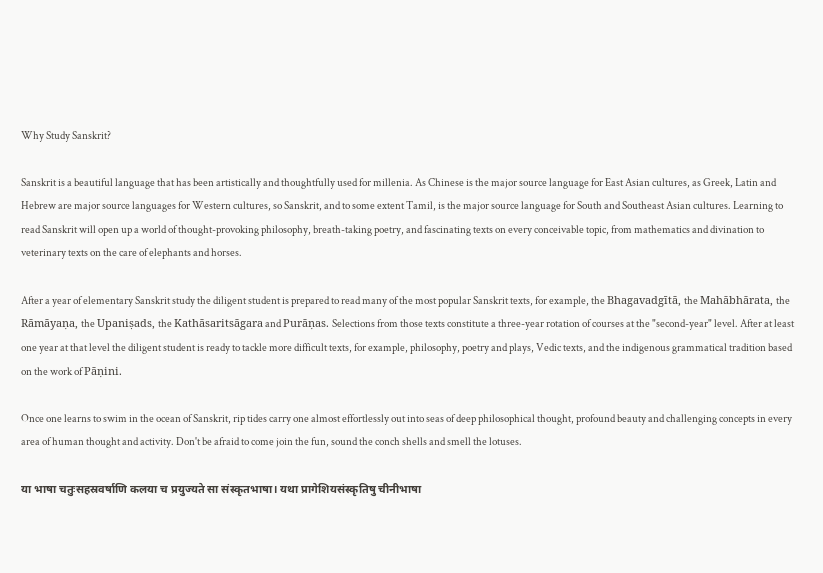Why Study Sanskrit?

Sanskrit is a beautiful language that has been artistically and thoughtfully used for millenia. As Chinese is the major source language for East Asian cultures, as Greek, Latin and Hebrew are major source languages for Western cultures, so Sanskrit, and to some extent Tamil, is the major source language for South and Southeast Asian cultures. Learning to read Sanskrit will open up a world of thought-provoking philosophy, breath-taking poetry, and fascinating texts on every conceivable topic, from mathematics and divination to veterinary texts on the care of elephants and horses.

After a year of elementary Sanskrit study the diligent student is prepared to read many of the most popular Sanskrit texts, for example, the Bhagavadgītā, the Mahābhārata, the Rāmāyaṇa, the Upaniṣads, the Kathāsaritsāgara and Purāṇas. Selections from those texts constitute a three-year rotation of courses at the "second-year" level. After at least one year at that level the diligent student is ready to tackle more difficult texts, for example, philosophy, poetry and plays, Vedic texts, and the indigenous grammatical tradition based on the work of Pāṇini.

Once one learns to swim in the ocean of Sanskrit, rip tides carry one almost effortlessly out into seas of deep philosophical thought, profound beauty and challenging concepts in every area of human thought and activity. Don't be afraid to come join the fun, sound the conch shells and smell the lotuses.

या भाषा चतुःसहस्रवर्षाणि कलया च प्रयुज्यते सा संस्कृतभाषा। यथा प्रागेशियसंस्कृतिषु चीनीभाषा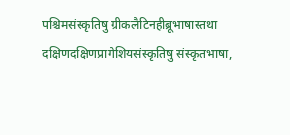पश्चिमसंस्कृतिषु ग्रीकलैटिनहीब्रूभाषास्तथा दक्षिणदक्षिणप्रागेशियसंस्कृतिषु संस्कृतभाषा,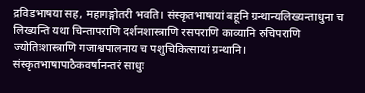द्रविडभाषया सह, महागङ्गोतरी भवति। संस्कृतभाषायां बहूनि ग्रन्थान्यलिख्यन्ताधुना च लिख्यन्ति यथा चिन्तापराणि दर्शनशास्त्राणि रसपराणि काव्यानि रुचिपराणि ज्योतिःशास्त्राणि गजाश्वपालनाय च पशुचिकित्सायां ग्रन्थानि।
संस्कृतभाषापाठैकवर्षानन्तरं साधुः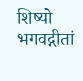शिष्यो भगवद्गीतां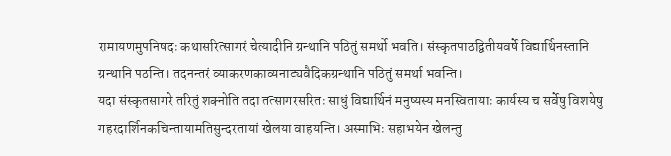रामायणमुपनिषदः कथासरित्सागरं चेत्यादीनि ग्रन्थानि पठितुं समर्थो भवति। संस्कृतपाठद्वितीयवर्षे विद्यार्थिनस्तानि ग्रन्थानि पठन्ति। तदनन्तरं व्याकरणकाव्यनाट्यवैदिकग्रन्थानि पठितुं समर्था भवन्ति।
यदा संस्कृतसागरे तरितुं शक्नोति तदा तत्सागरसरितः साधुं विद्यार्थिनं मनुष्यस्य मनस्वितायाः कार्यस्य च सर्वेषु विशयेषु गहरदार्शिनकचिन्तायामतिसुन्दरतायां खेलया वाहयन्ति। अस्माभिः सहाभयेन खेलन्तु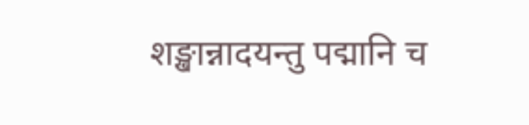शङ्खान्नादयन्तु पद्मानि च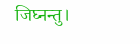जिघ्नन्तु।